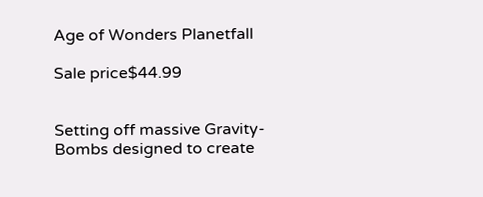Age of Wonders Planetfall

Sale price$44.99


Setting off massive Gravity-Bombs designed to create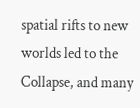spatial rifts to new worlds led to the Collapse, and many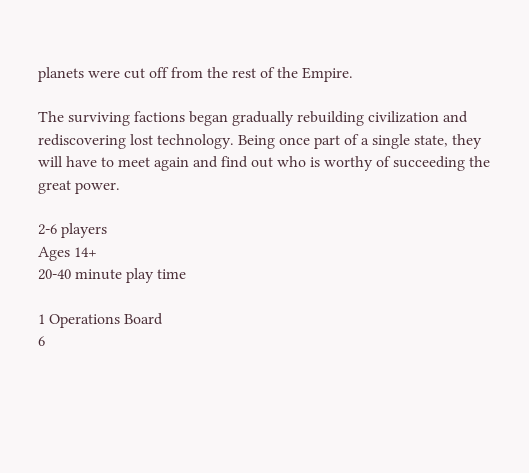planets were cut off from the rest of the Empire.

The surviving factions began gradually rebuilding civilization and rediscovering lost technology. Being once part of a single state, they will have to meet again and find out who is worthy of succeeding the great power.

2-6 players
Ages 14+
20-40 minute play time

1 Operations Board
6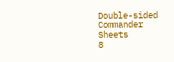Double-sided Commander Sheets
8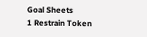Goal Sheets
1 Restrain Token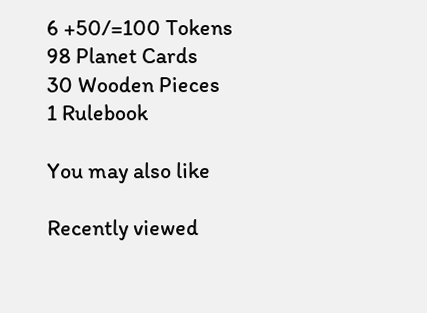6 +50/=100 Tokens
98 Planet Cards
30 Wooden Pieces
1 Rulebook

You may also like

Recently viewed